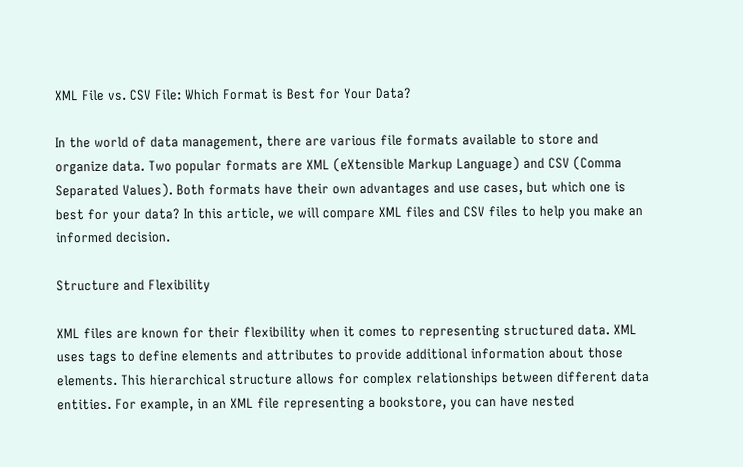XML File vs. CSV File: Which Format is Best for Your Data?

In the world of data management, there are various file formats available to store and organize data. Two popular formats are XML (eXtensible Markup Language) and CSV (Comma Separated Values). Both formats have their own advantages and use cases, but which one is best for your data? In this article, we will compare XML files and CSV files to help you make an informed decision.

Structure and Flexibility

XML files are known for their flexibility when it comes to representing structured data. XML uses tags to define elements and attributes to provide additional information about those elements. This hierarchical structure allows for complex relationships between different data entities. For example, in an XML file representing a bookstore, you can have nested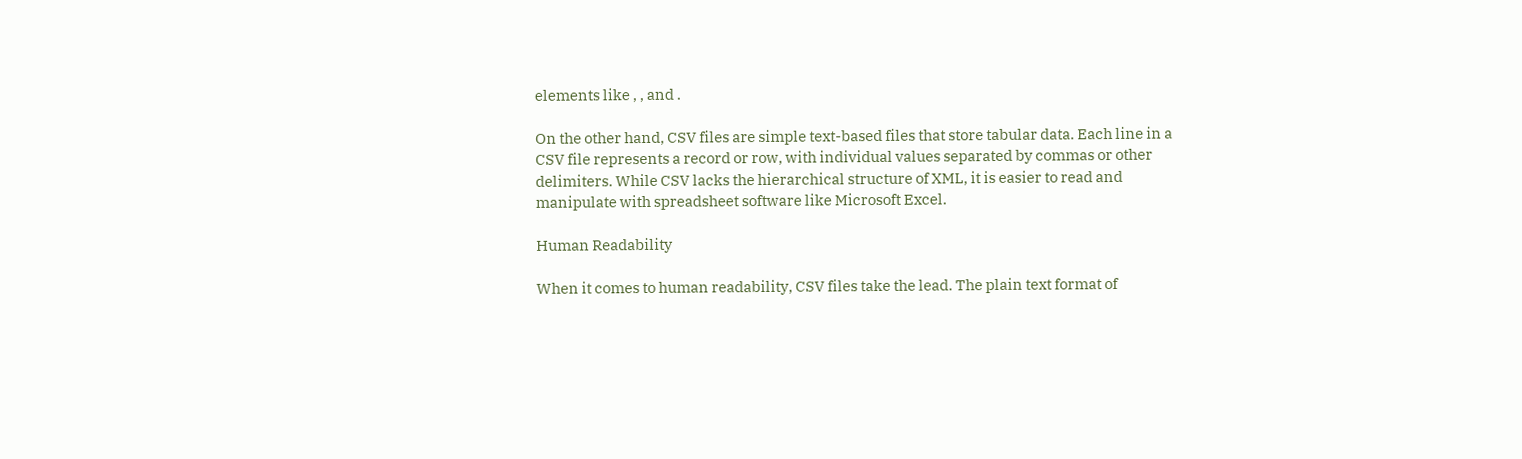elements like , , and .

On the other hand, CSV files are simple text-based files that store tabular data. Each line in a CSV file represents a record or row, with individual values separated by commas or other delimiters. While CSV lacks the hierarchical structure of XML, it is easier to read and manipulate with spreadsheet software like Microsoft Excel.

Human Readability

When it comes to human readability, CSV files take the lead. The plain text format of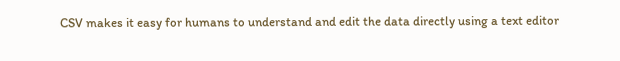CSV makes it easy for humans to understand and edit the data directly using a text editor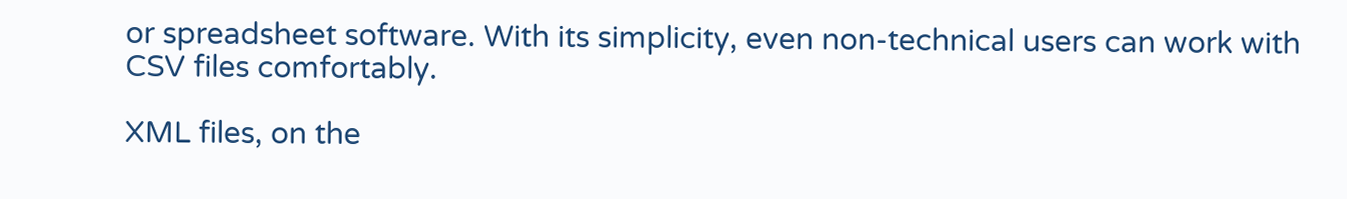or spreadsheet software. With its simplicity, even non-technical users can work with CSV files comfortably.

XML files, on the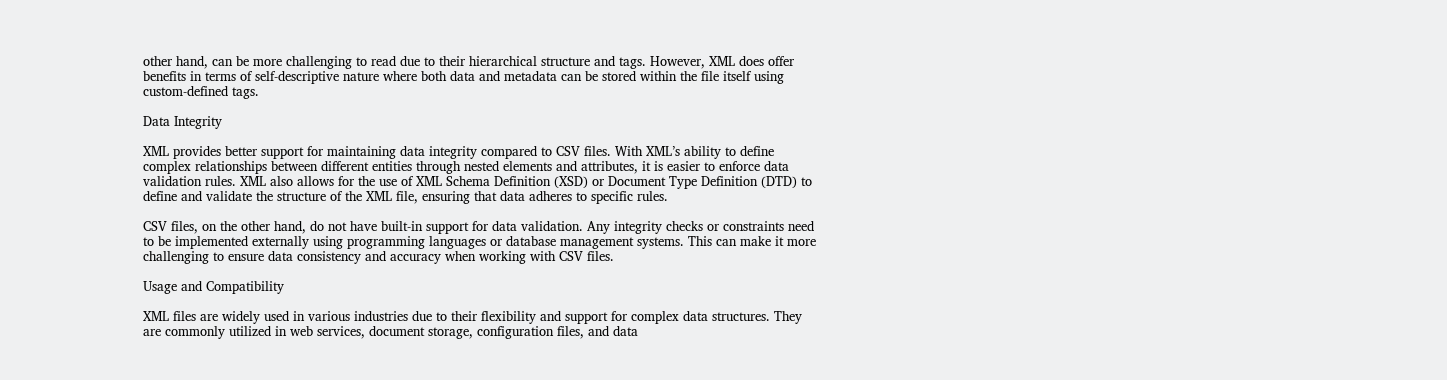other hand, can be more challenging to read due to their hierarchical structure and tags. However, XML does offer benefits in terms of self-descriptive nature where both data and metadata can be stored within the file itself using custom-defined tags.

Data Integrity

XML provides better support for maintaining data integrity compared to CSV files. With XML’s ability to define complex relationships between different entities through nested elements and attributes, it is easier to enforce data validation rules. XML also allows for the use of XML Schema Definition (XSD) or Document Type Definition (DTD) to define and validate the structure of the XML file, ensuring that data adheres to specific rules.

CSV files, on the other hand, do not have built-in support for data validation. Any integrity checks or constraints need to be implemented externally using programming languages or database management systems. This can make it more challenging to ensure data consistency and accuracy when working with CSV files.

Usage and Compatibility

XML files are widely used in various industries due to their flexibility and support for complex data structures. They are commonly utilized in web services, document storage, configuration files, and data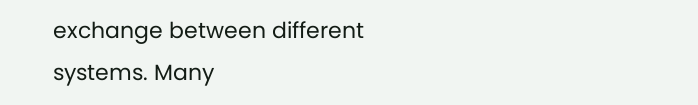exchange between different systems. Many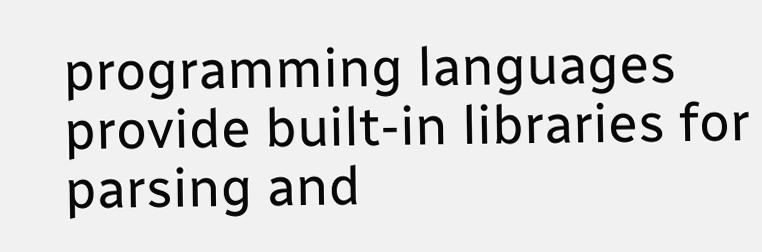programming languages provide built-in libraries for parsing and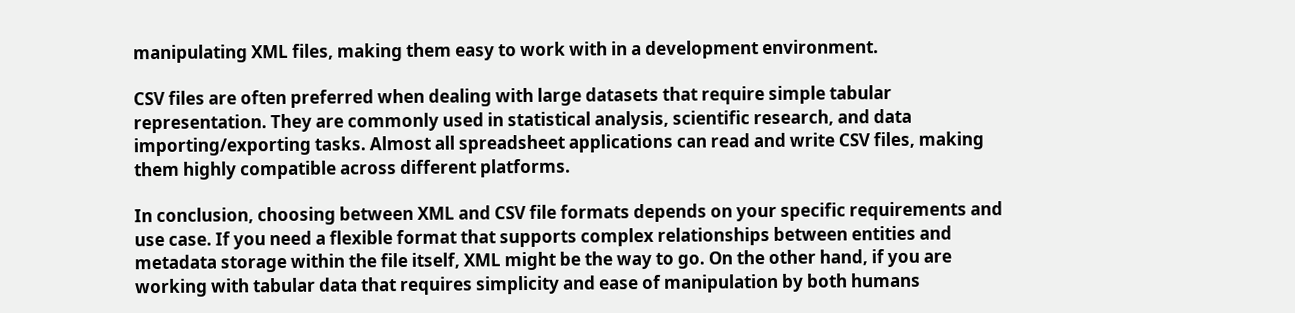manipulating XML files, making them easy to work with in a development environment.

CSV files are often preferred when dealing with large datasets that require simple tabular representation. They are commonly used in statistical analysis, scientific research, and data importing/exporting tasks. Almost all spreadsheet applications can read and write CSV files, making them highly compatible across different platforms.

In conclusion, choosing between XML and CSV file formats depends on your specific requirements and use case. If you need a flexible format that supports complex relationships between entities and metadata storage within the file itself, XML might be the way to go. On the other hand, if you are working with tabular data that requires simplicity and ease of manipulation by both humans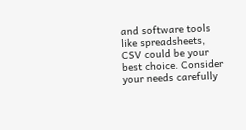and software tools like spreadsheets, CSV could be your best choice. Consider your needs carefully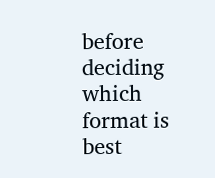before deciding which format is best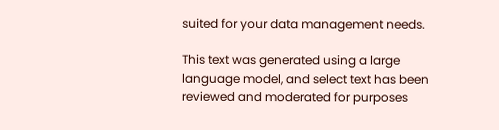suited for your data management needs.

This text was generated using a large language model, and select text has been reviewed and moderated for purposes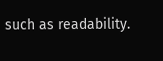such as readability.